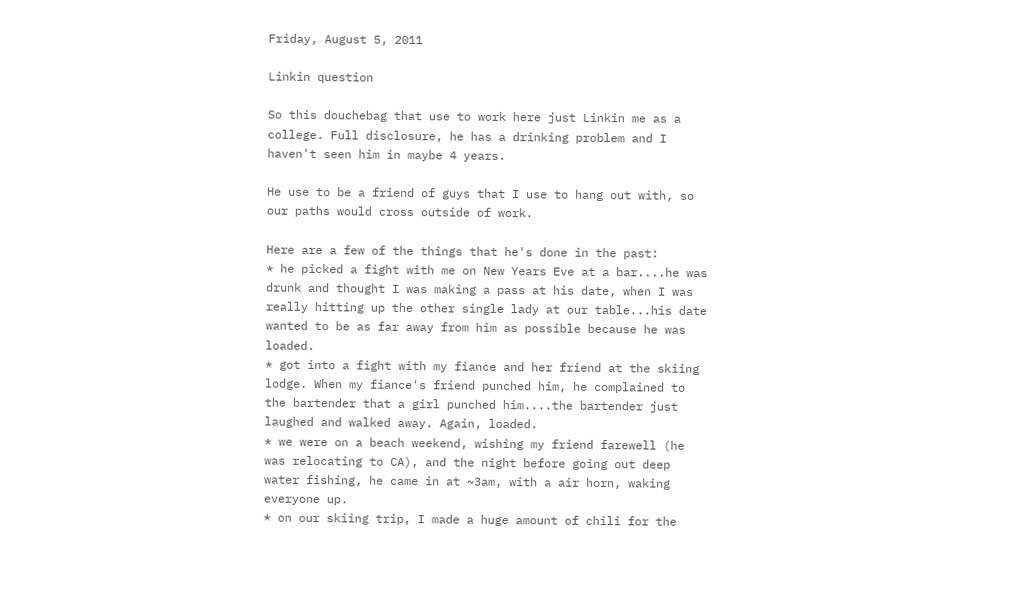Friday, August 5, 2011

Linkin question

So this douchebag that use to work here just Linkin me as a college. Full disclosure, he has a drinking problem and I haven't seen him in maybe 4 years.

He use to be a friend of guys that I use to hang out with, so our paths would cross outside of work.

Here are a few of the things that he's done in the past:
* he picked a fight with me on New Years Eve at a bar....he was drunk and thought I was making a pass at his date, when I was really hitting up the other single lady at our table...his date wanted to be as far away from him as possible because he was loaded.
* got into a fight with my fiance and her friend at the skiing lodge. When my fiance's friend punched him, he complained to the bartender that a girl punched him....the bartender just laughed and walked away. Again, loaded.
* we were on a beach weekend, wishing my friend farewell (he was relocating to CA), and the night before going out deep water fishing, he came in at ~3am, with a air horn, waking everyone up.
* on our skiing trip, I made a huge amount of chili for the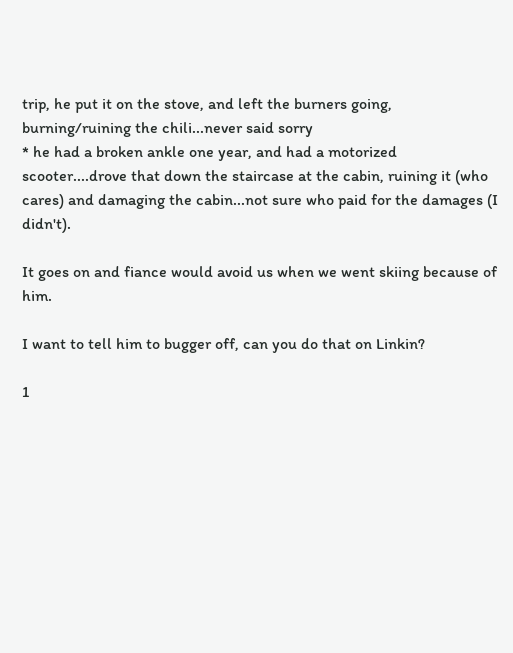trip, he put it on the stove, and left the burners going, burning/ruining the chili...never said sorry
* he had a broken ankle one year, and had a motorized scooter....drove that down the staircase at the cabin, ruining it (who cares) and damaging the cabin...not sure who paid for the damages (I didn't).

It goes on and fiance would avoid us when we went skiing because of him.

I want to tell him to bugger off, can you do that on Linkin?

1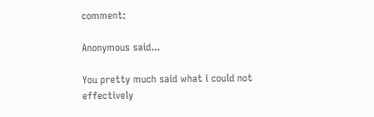comment:

Anonymous said...

You pretty much said what i could not effectively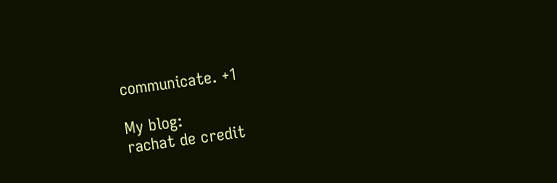communicate. +1

My blog:
rachat de credit